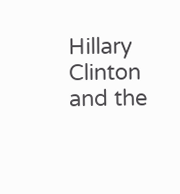Hillary Clinton and the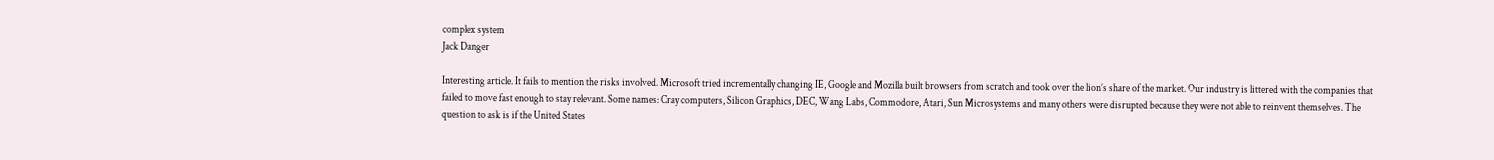complex system
Jack Danger

Interesting article. It fails to mention the risks involved. Microsoft tried incrementally changing IE, Google and Mozilla built browsers from scratch and took over the lion’s share of the market. Our industry is littered with the companies that failed to move fast enough to stay relevant. Some names: Cray computers, Silicon Graphics, DEC, Wang Labs, Commodore, Atari, Sun Microsystems and many others were disrupted because they were not able to reinvent themselves. The question to ask is if the United States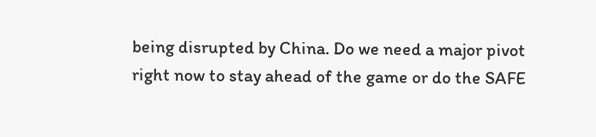being disrupted by China. Do we need a major pivot right now to stay ahead of the game or do the SAFE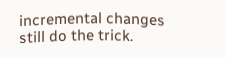incremental changes still do the trick.